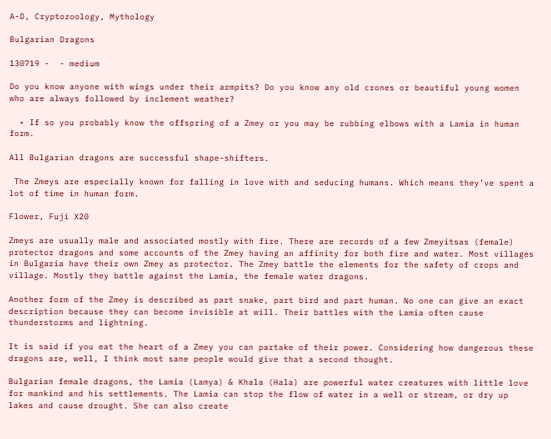A-D, Cryptozoology, Mythology

Bulgarian Dragons

130719 -  - medium

Do you know anyone with wings under their armpits? Do you know any old crones or beautiful young women who are always followed by inclement weather?

  • If so you probably know the offspring of a Zmey or you may be rubbing elbows with a Lamia in human form.

All Bulgarian dragons are successful shape-shifters.

 The Zmeys are especially known for falling in love with and seducing humans. Which means they’ve spent a lot of time in human form.

Flower, Fuji X20

Zmeys are usually male and associated mostly with fire. There are records of a few Zmeyitsas (female) protector dragons and some accounts of the Zmey having an affinity for both fire and water. Most villages in Bulgaria have their own Zmey as protector. The Zmey battle the elements for the safety of crops and village. Mostly they battle against the Lamia, the female water dragons.

Another form of the Zmey is described as part snake, part bird and part human. No one can give an exact description because they can become invisible at will. Their battles with the Lamia often cause thunderstorms and lightning.

It is said if you eat the heart of a Zmey you can partake of their power. Considering how dangerous these dragons are, well, I think most sane people would give that a second thought.

Bulgarian female dragons, the Lamia (Lamya) & Khala (Hala) are powerful water creatures with little love for mankind and his settlements. The Lamia can stop the flow of water in a well or stream, or dry up lakes and cause drought. She can also create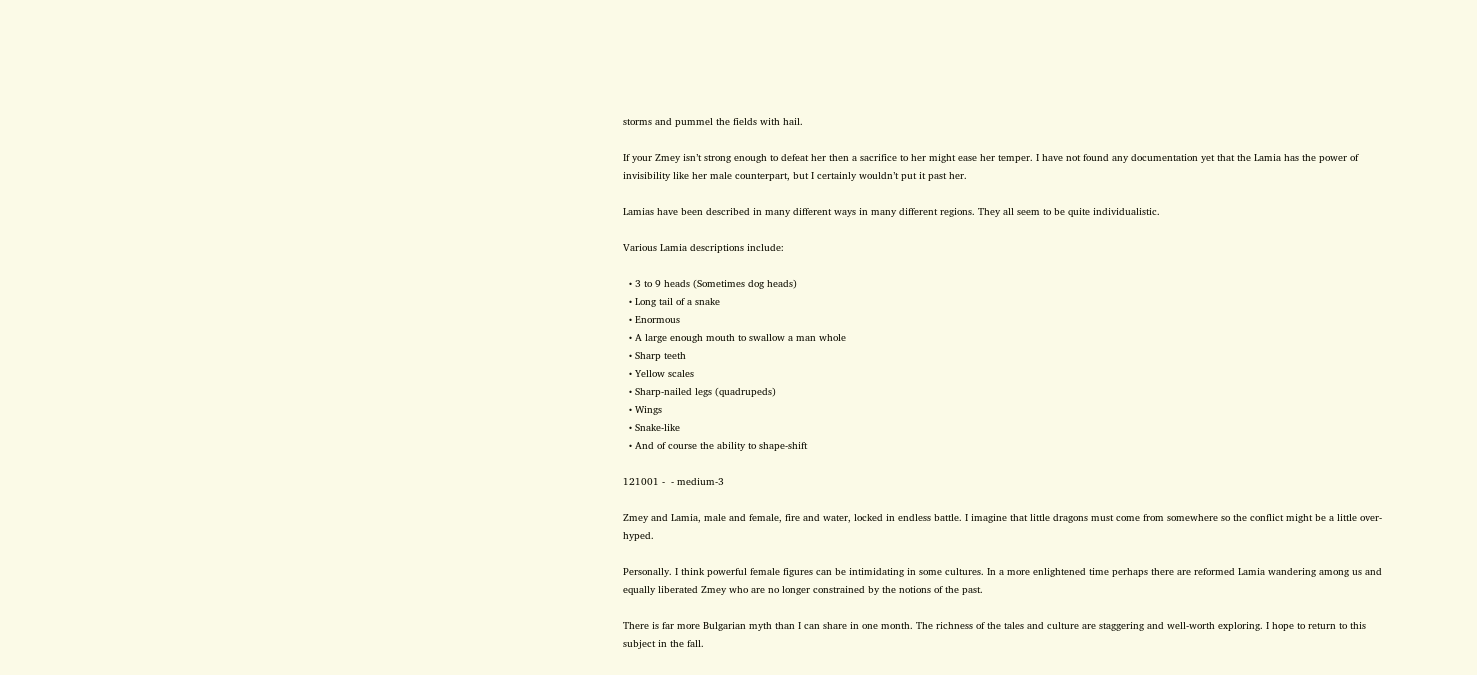storms and pummel the fields with hail.

If your Zmey isn’t strong enough to defeat her then a sacrifice to her might ease her temper. I have not found any documentation yet that the Lamia has the power of invisibility like her male counterpart, but I certainly wouldn’t put it past her.

Lamias have been described in many different ways in many different regions. They all seem to be quite individualistic.

Various Lamia descriptions include:

  • 3 to 9 heads (Sometimes dog heads)
  • Long tail of a snake
  • Enormous
  • A large enough mouth to swallow a man whole
  • Sharp teeth
  • Yellow scales
  • Sharp-nailed legs (quadrupeds)
  • Wings
  • Snake-like
  • And of course the ability to shape-shift

121001 -  - medium-3

Zmey and Lamia, male and female, fire and water, locked in endless battle. I imagine that little dragons must come from somewhere so the conflict might be a little over-hyped.

Personally. I think powerful female figures can be intimidating in some cultures. In a more enlightened time perhaps there are reformed Lamia wandering among us and equally liberated Zmey who are no longer constrained by the notions of the past.

There is far more Bulgarian myth than I can share in one month. The richness of the tales and culture are staggering and well-worth exploring. I hope to return to this subject in the fall.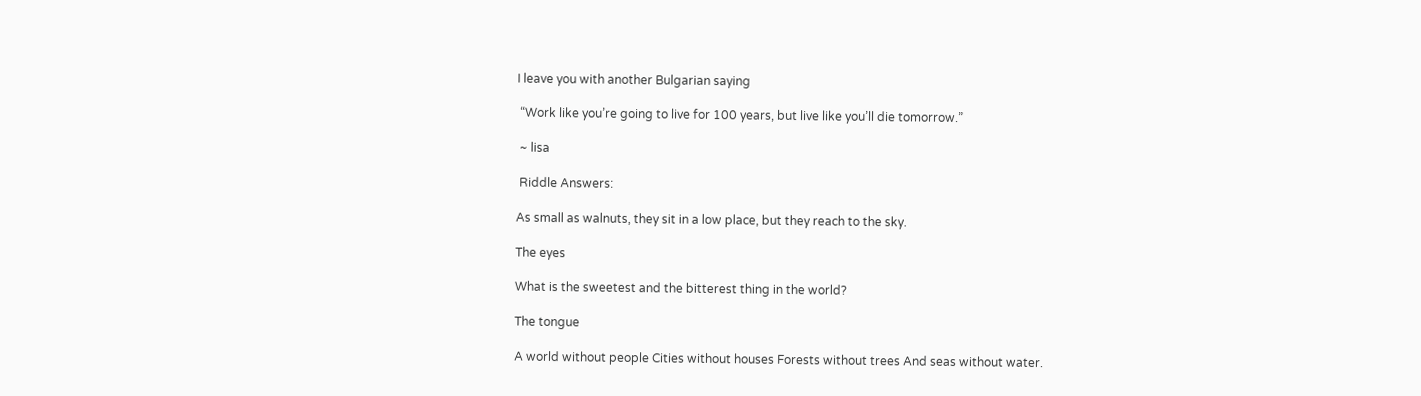I leave you with another Bulgarian saying

 “Work like you’re going to live for 100 years, but live like you’ll die tomorrow.”

 ~ lisa

 Riddle Answers:

As small as walnuts, they sit in a low place, but they reach to the sky.

The eyes

What is the sweetest and the bitterest thing in the world?

The tongue

A world without people Cities without houses Forests without trees And seas without water.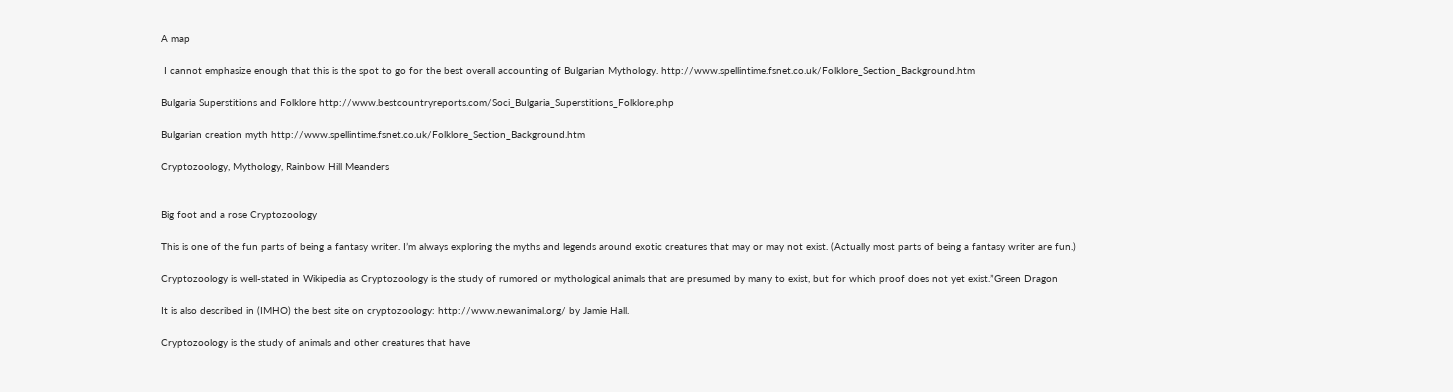A map

 I cannot emphasize enough that this is the spot to go for the best overall accounting of Bulgarian Mythology. http://www.spellintime.fsnet.co.uk/Folklore_Section_Background.htm

Bulgaria Superstitions and Folklore http://www.bestcountryreports.com/Soci_Bulgaria_Superstitions_Folklore.php

Bulgarian creation myth http://www.spellintime.fsnet.co.uk/Folklore_Section_Background.htm

Cryptozoology, Mythology, Rainbow Hill Meanders


Big foot and a rose Cryptozoology

This is one of the fun parts of being a fantasy writer. I’m always exploring the myths and legends around exotic creatures that may or may not exist. (Actually most parts of being a fantasy writer are fun.)

Cryptozoology is well-stated in Wikipedia as Cryptozoology is the study of rumored or mythological animals that are presumed by many to exist, but for which proof does not yet exist.”Green Dragon

It is also described in (IMHO) the best site on cryptozoology: http://www.newanimal.org/ by Jamie Hall.

Cryptozoology is the study of animals and other creatures that have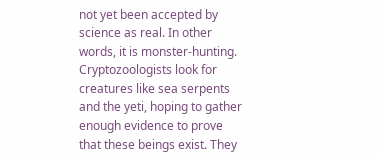not yet been accepted by science as real. In other words, it is monster-hunting. Cryptozoologists look for creatures like sea serpents and the yeti, hoping to gather enough evidence to prove that these beings exist. They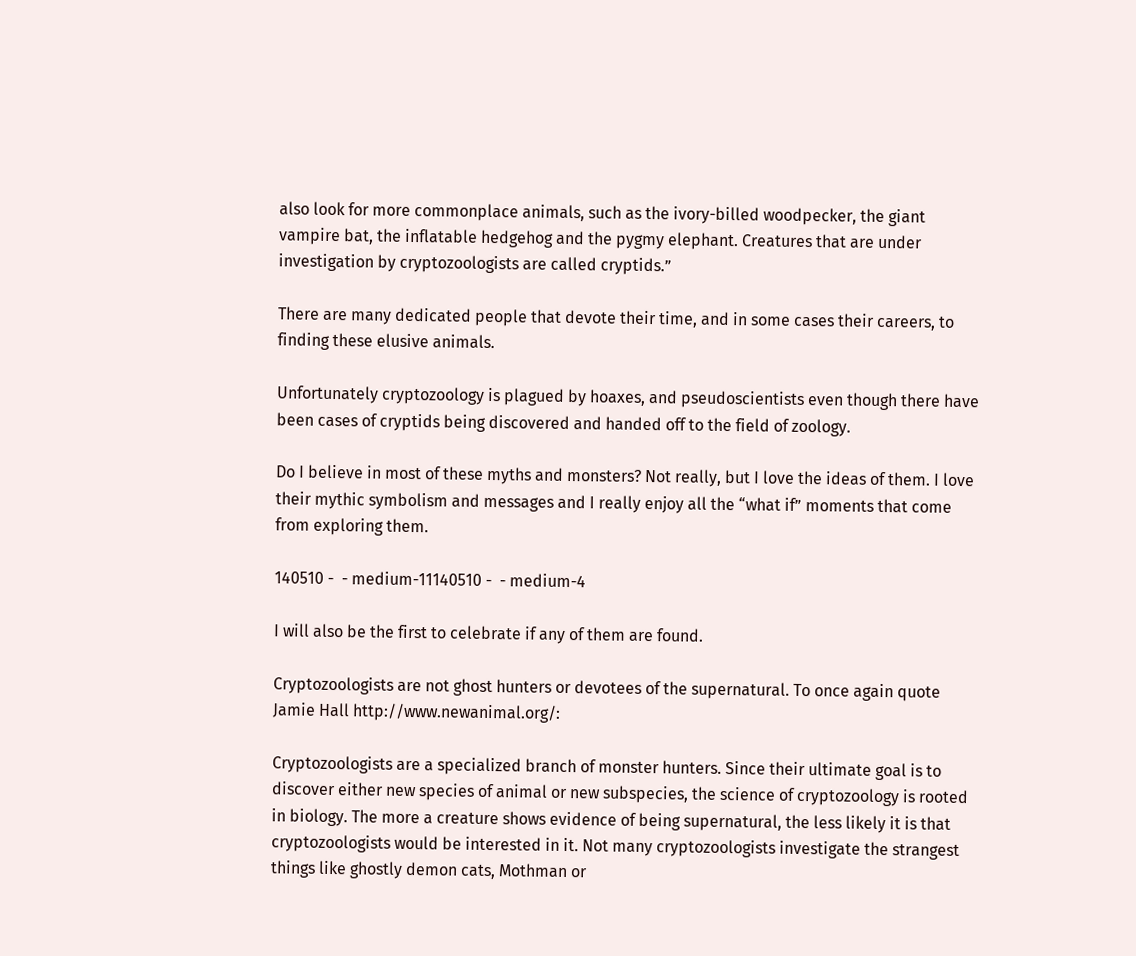also look for more commonplace animals, such as the ivory-billed woodpecker, the giant vampire bat, the inflatable hedgehog and the pygmy elephant. Creatures that are under investigation by cryptozoologists are called cryptids.”

There are many dedicated people that devote their time, and in some cases their careers, to finding these elusive animals.

Unfortunately cryptozoology is plagued by hoaxes, and pseudoscientists even though there have been cases of cryptids being discovered and handed off to the field of zoology.

Do I believe in most of these myths and monsters? Not really, but I love the ideas of them. I love their mythic symbolism and messages and I really enjoy all the “what if” moments that come from exploring them.

140510 -  - medium-11140510 -  - medium-4

I will also be the first to celebrate if any of them are found.

Cryptozoologists are not ghost hunters or devotees of the supernatural. To once again quote Jamie Hall http://www.newanimal.org/:

Cryptozoologists are a specialized branch of monster hunters. Since their ultimate goal is to discover either new species of animal or new subspecies, the science of cryptozoology is rooted in biology. The more a creature shows evidence of being supernatural, the less likely it is that cryptozoologists would be interested in it. Not many cryptozoologists investigate the strangest things like ghostly demon cats, Mothman or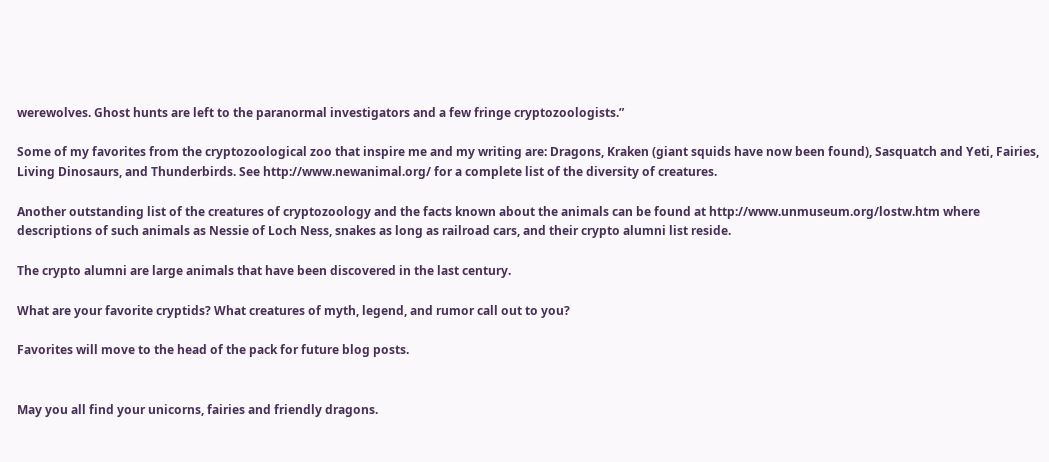werewolves. Ghost hunts are left to the paranormal investigators and a few fringe cryptozoologists.”

Some of my favorites from the cryptozoological zoo that inspire me and my writing are: Dragons, Kraken (giant squids have now been found), Sasquatch and Yeti, Fairies, Living Dinosaurs, and Thunderbirds. See http://www.newanimal.org/ for a complete list of the diversity of creatures.

Another outstanding list of the creatures of cryptozoology and the facts known about the animals can be found at http://www.unmuseum.org/lostw.htm where descriptions of such animals as Nessie of Loch Ness, snakes as long as railroad cars, and their crypto alumni list reside.

The crypto alumni are large animals that have been discovered in the last century.

What are your favorite cryptids? What creatures of myth, legend, and rumor call out to you?

Favorites will move to the head of the pack for future blog posts.


May you all find your unicorns, fairies and friendly dragons.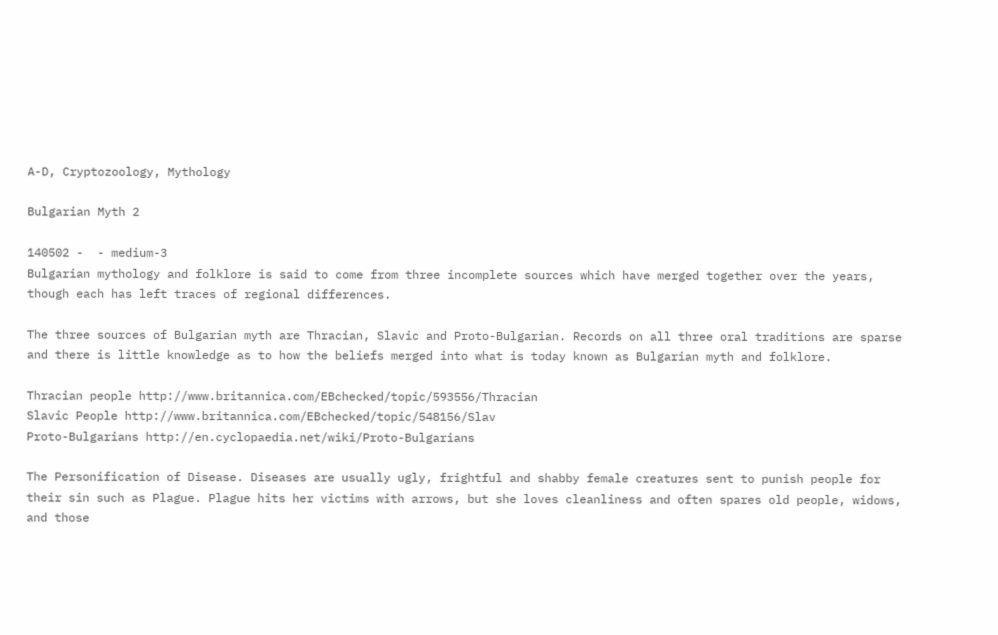A-D, Cryptozoology, Mythology

Bulgarian Myth 2

140502 -  - medium-3
Bulgarian mythology and folklore is said to come from three incomplete sources which have merged together over the years, though each has left traces of regional differences.

The three sources of Bulgarian myth are Thracian, Slavic and Proto-Bulgarian. Records on all three oral traditions are sparse and there is little knowledge as to how the beliefs merged into what is today known as Bulgarian myth and folklore.

Thracian people http://www.britannica.com/EBchecked/topic/593556/Thracian
Slavic People http://www.britannica.com/EBchecked/topic/548156/Slav
Proto-Bulgarians http://en.cyclopaedia.net/wiki/Proto-Bulgarians

The Personification of Disease. Diseases are usually ugly, frightful and shabby female creatures sent to punish people for their sin such as Plague. Plague hits her victims with arrows, but she loves cleanliness and often spares old people, widows, and those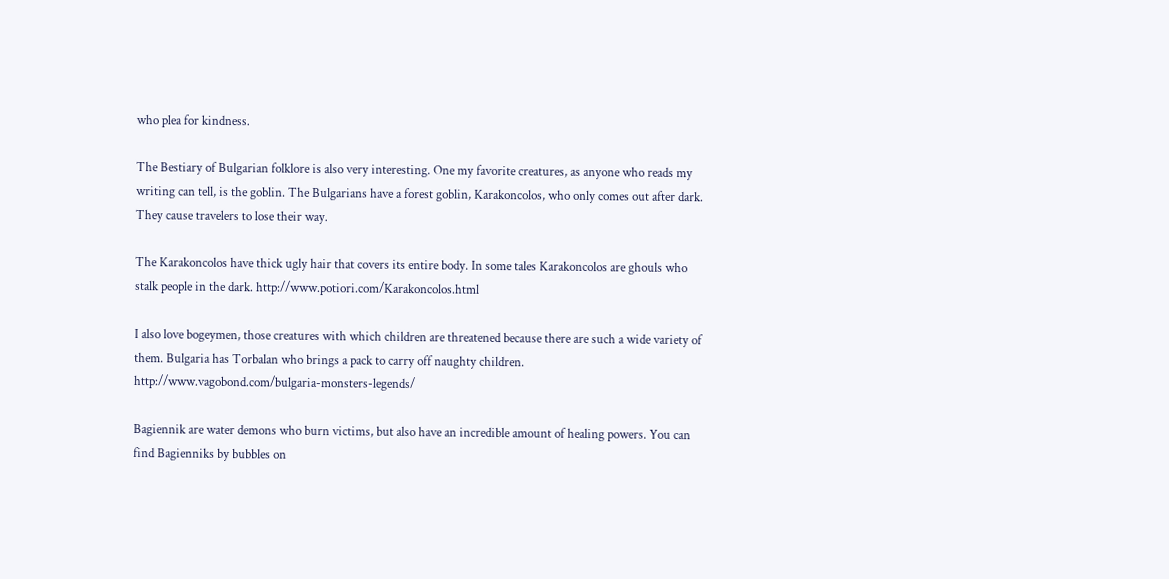who plea for kindness.

The Bestiary of Bulgarian folklore is also very interesting. One my favorite creatures, as anyone who reads my writing can tell, is the goblin. The Bulgarians have a forest goblin, Karakoncolos, who only comes out after dark. They cause travelers to lose their way.

The Karakoncolos have thick ugly hair that covers its entire body. In some tales Karakoncolos are ghouls who stalk people in the dark. http://www.potiori.com/Karakoncolos.html

I also love bogeymen, those creatures with which children are threatened because there are such a wide variety of them. Bulgaria has Torbalan who brings a pack to carry off naughty children. http://www.vagobond.com/bulgaria-monsters-legends/

Bagiennik are water demons who burn victims, but also have an incredible amount of healing powers. You can find Bagienniks by bubbles on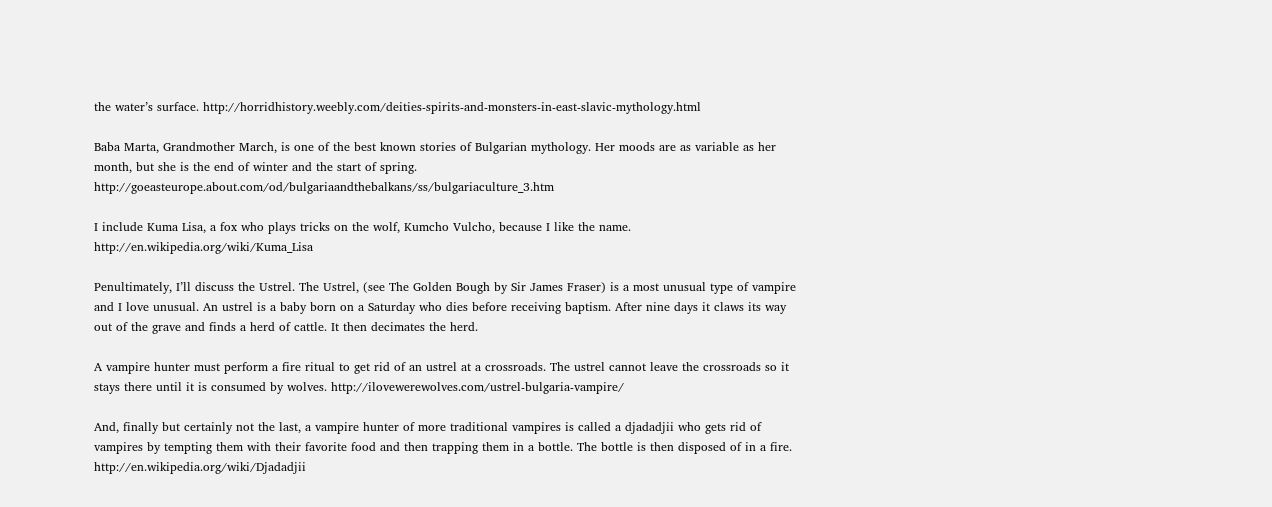the water’s surface. http://horridhistory.weebly.com/deities-spirits-and-monsters-in-east-slavic-mythology.html

Baba Marta, Grandmother March, is one of the best known stories of Bulgarian mythology. Her moods are as variable as her month, but she is the end of winter and the start of spring. http://goeasteurope.about.com/od/bulgariaandthebalkans/ss/bulgariaculture_3.htm

I include Kuma Lisa, a fox who plays tricks on the wolf, Kumcho Vulcho, because I like the name. http://en.wikipedia.org/wiki/Kuma_Lisa

Penultimately, I’ll discuss the Ustrel. The Ustrel, (see The Golden Bough by Sir James Fraser) is a most unusual type of vampire and I love unusual. An ustrel is a baby born on a Saturday who dies before receiving baptism. After nine days it claws its way out of the grave and finds a herd of cattle. It then decimates the herd.

A vampire hunter must perform a fire ritual to get rid of an ustrel at a crossroads. The ustrel cannot leave the crossroads so it stays there until it is consumed by wolves. http://ilovewerewolves.com/ustrel-bulgaria-vampire/

And, finally but certainly not the last, a vampire hunter of more traditional vampires is called a djadadjii who gets rid of vampires by tempting them with their favorite food and then trapping them in a bottle. The bottle is then disposed of in a fire. http://en.wikipedia.org/wiki/Djadadjii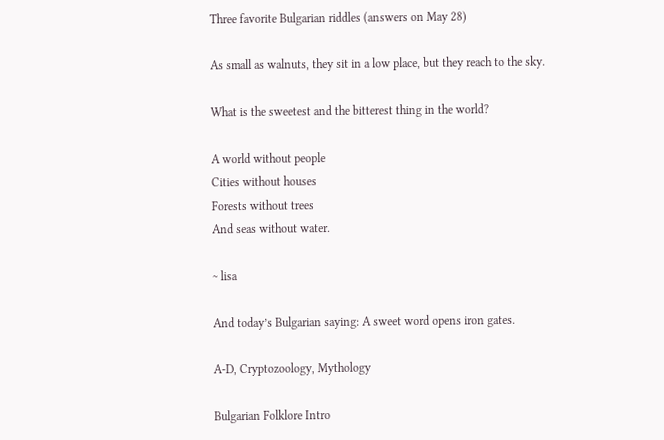Three favorite Bulgarian riddles (answers on May 28)

As small as walnuts, they sit in a low place, but they reach to the sky.

What is the sweetest and the bitterest thing in the world?

A world without people
Cities without houses
Forests without trees
And seas without water.

~ lisa

And today’s Bulgarian saying: A sweet word opens iron gates.

A-D, Cryptozoology, Mythology

Bulgarian Folklore Intro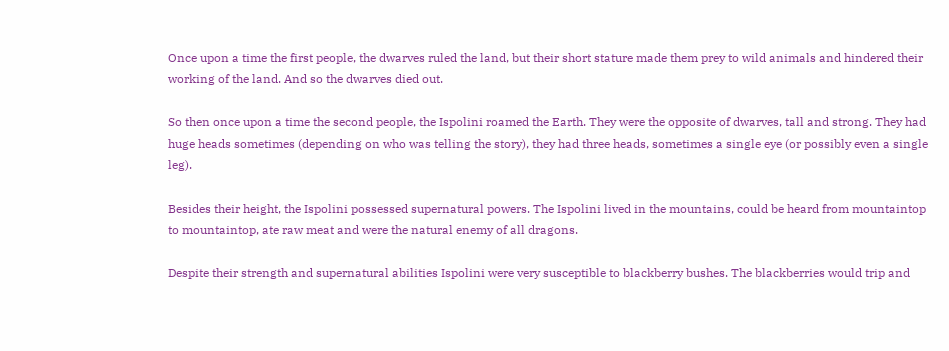Once upon a time the first people, the dwarves ruled the land, but their short stature made them prey to wild animals and hindered their working of the land. And so the dwarves died out.

So then once upon a time the second people, the Ispolini roamed the Earth. They were the opposite of dwarves, tall and strong. They had huge heads sometimes (depending on who was telling the story), they had three heads, sometimes a single eye (or possibly even a single leg).

Besides their height, the Ispolini possessed supernatural powers. The Ispolini lived in the mountains, could be heard from mountaintop to mountaintop, ate raw meat and were the natural enemy of all dragons.

Despite their strength and supernatural abilities Ispolini were very susceptible to blackberry bushes. The blackberries would trip and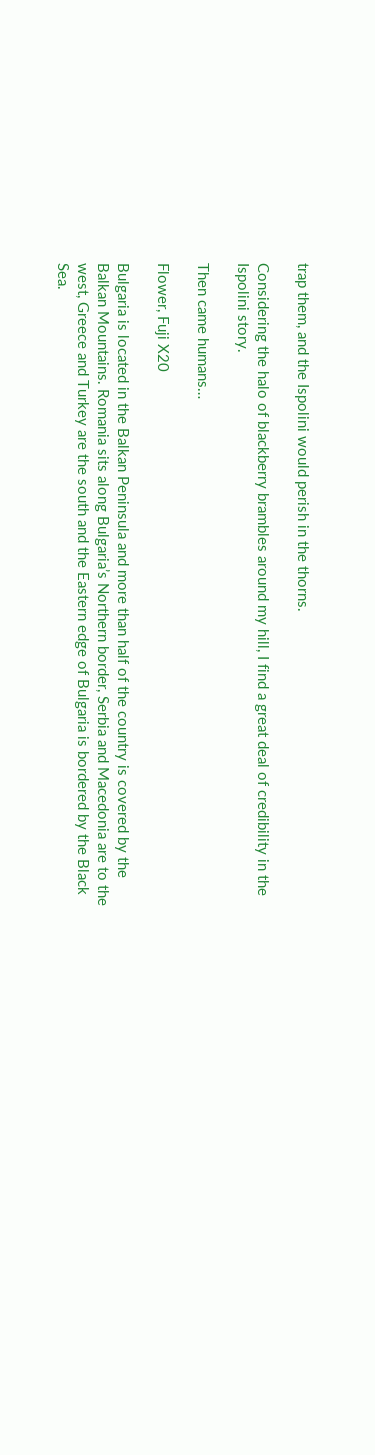trap them, and the Ispolini would perish in the thorns.

Considering the halo of blackberry brambles around my hill, I find a great deal of credibility in the Ispolini story.

Then came humans…

Flower, Fuji X20

Bulgaria is located in the Balkan Peninsula and more than half of the country is covered by the Balkan Mountains. Romania sits along Bulgaria’s Northern border, Serbia and Macedonia are to the west, Greece and Turkey are the south and the Eastern edge of Bulgaria is bordered by the Black Sea.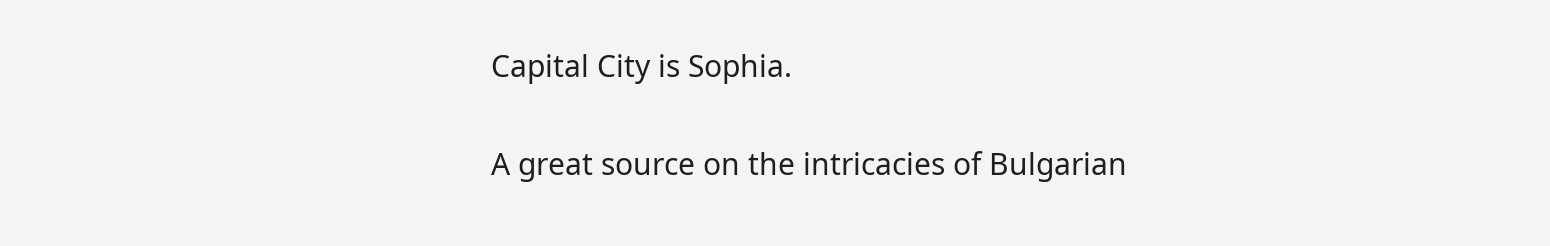Capital City is Sophia.

A great source on the intricacies of Bulgarian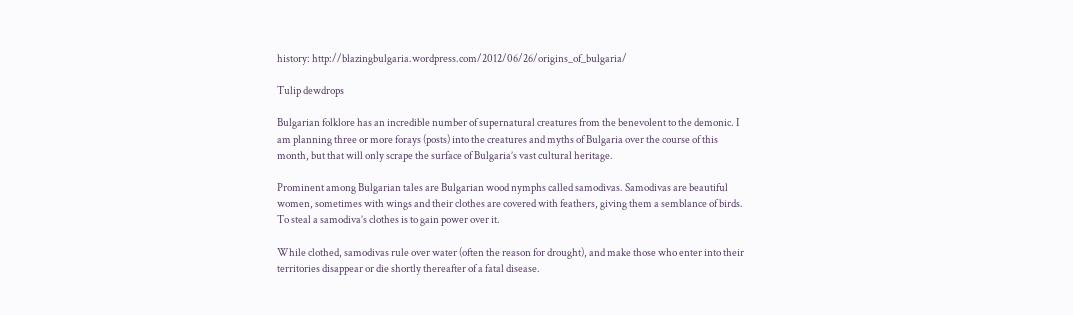history: http://blazingbulgaria.wordpress.com/2012/06/26/origins_of_bulgaria/

Tulip dewdrops

Bulgarian folklore has an incredible number of supernatural creatures from the benevolent to the demonic. I am planning three or more forays (posts) into the creatures and myths of Bulgaria over the course of this month, but that will only scrape the surface of Bulgaria’s vast cultural heritage.

Prominent among Bulgarian tales are Bulgarian wood nymphs called samodivas. Samodivas are beautiful women, sometimes with wings and their clothes are covered with feathers, giving them a semblance of birds. To steal a samodiva’s clothes is to gain power over it.

While clothed, samodivas rule over water (often the reason for drought), and make those who enter into their territories disappear or die shortly thereafter of a fatal disease.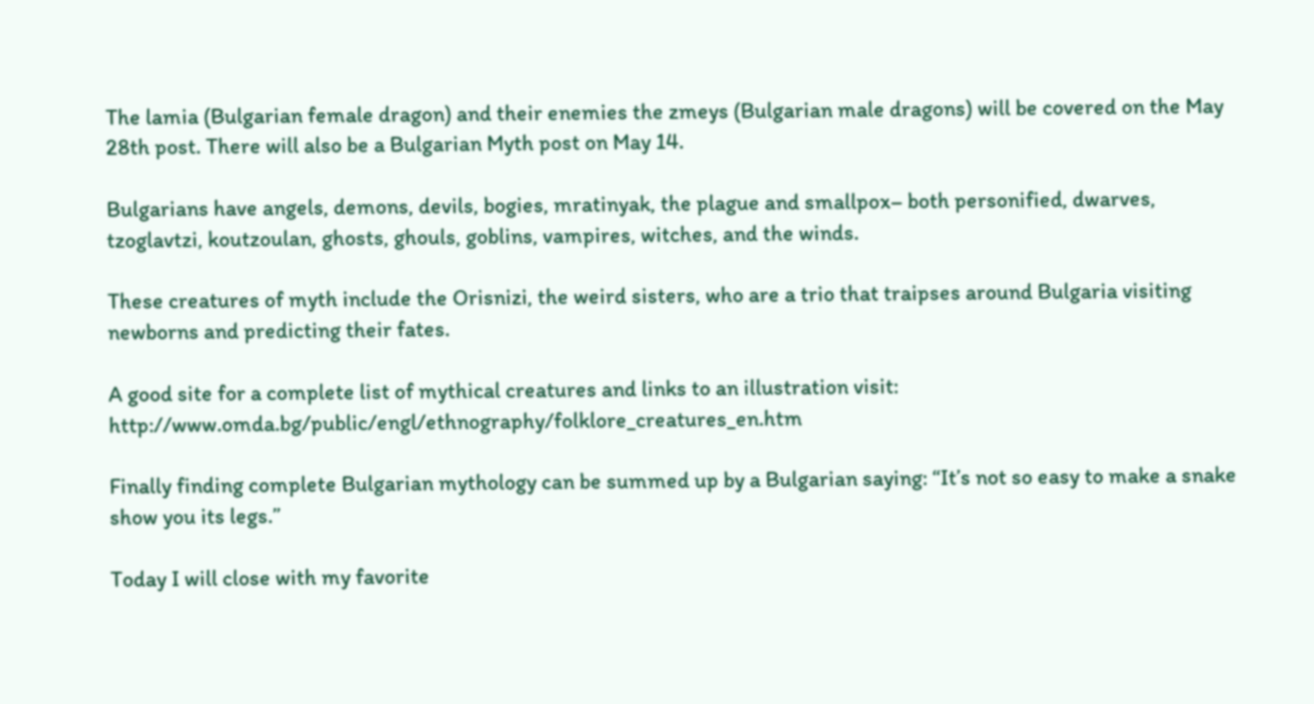The lamia (Bulgarian female dragon) and their enemies the zmeys (Bulgarian male dragons) will be covered on the May 28th post. There will also be a Bulgarian Myth post on May 14.

Bulgarians have angels, demons, devils, bogies, mratinyak, the plague and smallpox– both personified, dwarves, tzoglavtzi, koutzoulan, ghosts, ghouls, goblins, vampires, witches, and the winds.

These creatures of myth include the Orisnizi, the weird sisters, who are a trio that traipses around Bulgaria visiting newborns and predicting their fates.

A good site for a complete list of mythical creatures and links to an illustration visit: http://www.omda.bg/public/engl/ethnography/folklore_creatures_en.htm

Finally finding complete Bulgarian mythology can be summed up by a Bulgarian saying: “It’s not so easy to make a snake show you its legs.”

Today I will close with my favorite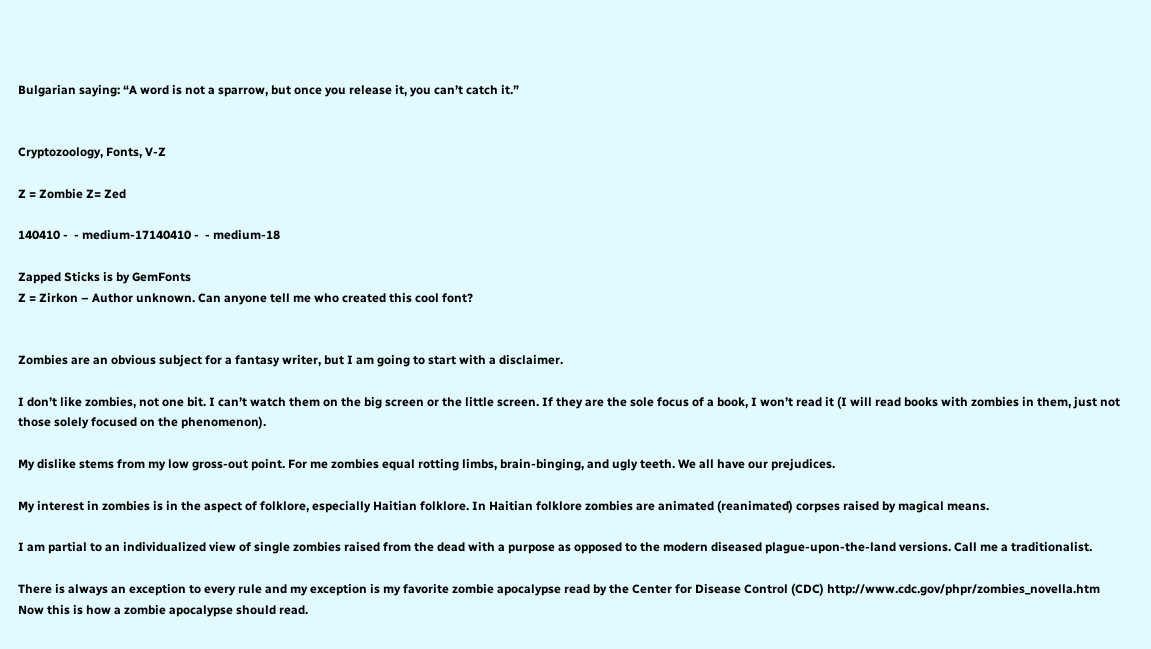Bulgarian saying: “A word is not a sparrow, but once you release it, you can’t catch it.”


Cryptozoology, Fonts, V-Z

Z = Zombie Z= Zed

140410 -  - medium-17140410 -  - medium-18

Zapped Sticks is by GemFonts
Z = Zirkon – Author unknown. Can anyone tell me who created this cool font?


Zombies are an obvious subject for a fantasy writer, but I am going to start with a disclaimer.

I don’t like zombies, not one bit. I can’t watch them on the big screen or the little screen. If they are the sole focus of a book, I won’t read it (I will read books with zombies in them, just not those solely focused on the phenomenon).

My dislike stems from my low gross-out point. For me zombies equal rotting limbs, brain-binging, and ugly teeth. We all have our prejudices.

My interest in zombies is in the aspect of folklore, especially Haitian folklore. In Haitian folklore zombies are animated (reanimated) corpses raised by magical means.

I am partial to an individualized view of single zombies raised from the dead with a purpose as opposed to the modern diseased plague-upon-the-land versions. Call me a traditionalist.

There is always an exception to every rule and my exception is my favorite zombie apocalypse read by the Center for Disease Control (CDC) http://www.cdc.gov/phpr/zombies_novella.htm
Now this is how a zombie apocalypse should read.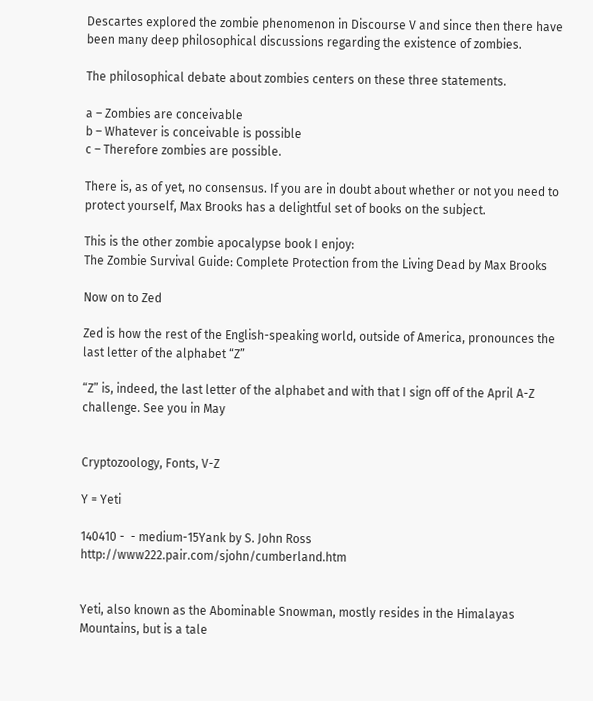Descartes explored the zombie phenomenon in Discourse V and since then there have been many deep philosophical discussions regarding the existence of zombies.

The philosophical debate about zombies centers on these three statements.

a – Zombies are conceivable
b – Whatever is conceivable is possible
c – Therefore zombies are possible.

There is, as of yet, no consensus. If you are in doubt about whether or not you need to protect yourself, Max Brooks has a delightful set of books on the subject.

This is the other zombie apocalypse book I enjoy:
The Zombie Survival Guide: Complete Protection from the Living Dead by Max Brooks

Now on to Zed

Zed is how the rest of the English-speaking world, outside of America, pronounces the last letter of the alphabet “Z”

“Z” is, indeed, the last letter of the alphabet and with that I sign off of the April A-Z challenge. See you in May


Cryptozoology, Fonts, V-Z

Y = Yeti

140410 -  - medium-15Yank by S. John Ross http://www222.pair.com/sjohn/cumberland.htm


Yeti, also known as the Abominable Snowman, mostly resides in the Himalayas Mountains, but is a tale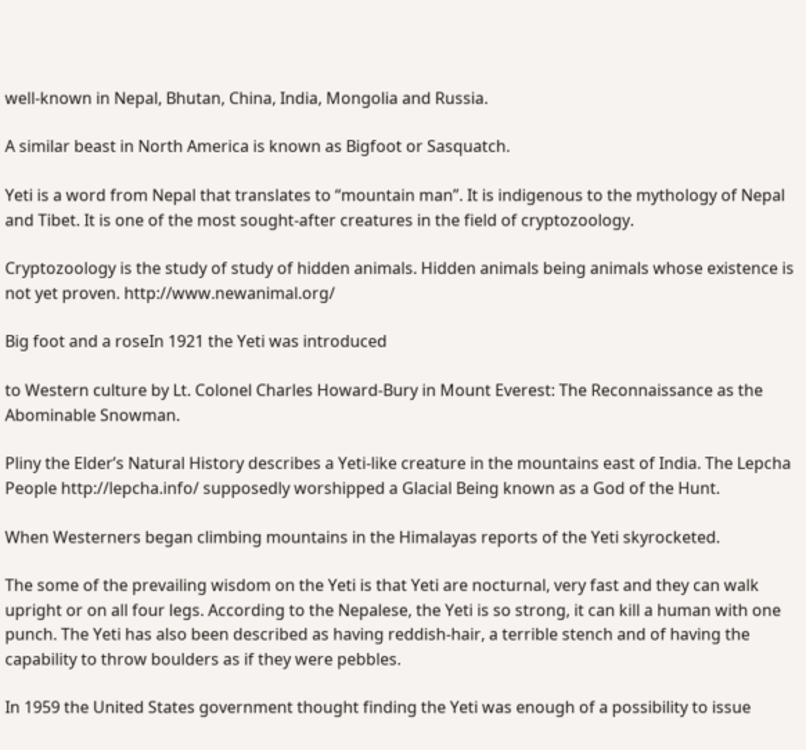well-known in Nepal, Bhutan, China, India, Mongolia and Russia.

A similar beast in North America is known as Bigfoot or Sasquatch.

Yeti is a word from Nepal that translates to “mountain man”. It is indigenous to the mythology of Nepal and Tibet. It is one of the most sought-after creatures in the field of cryptozoology.

Cryptozoology is the study of study of hidden animals. Hidden animals being animals whose existence is not yet proven. http://www.newanimal.org/

Big foot and a roseIn 1921 the Yeti was introduced

to Western culture by Lt. Colonel Charles Howard-Bury in Mount Everest: The Reconnaissance as the Abominable Snowman.

Pliny the Elder’s Natural History describes a Yeti-like creature in the mountains east of India. The Lepcha People http://lepcha.info/ supposedly worshipped a Glacial Being known as a God of the Hunt.

When Westerners began climbing mountains in the Himalayas reports of the Yeti skyrocketed.

The some of the prevailing wisdom on the Yeti is that Yeti are nocturnal, very fast and they can walk upright or on all four legs. According to the Nepalese, the Yeti is so strong, it can kill a human with one punch. The Yeti has also been described as having reddish-hair, a terrible stench and of having the capability to throw boulders as if they were pebbles.

In 1959 the United States government thought finding the Yeti was enough of a possibility to issue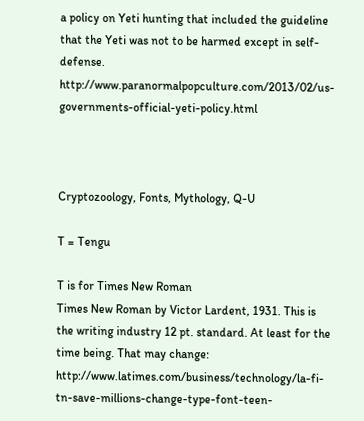a policy on Yeti hunting that included the guideline that the Yeti was not to be harmed except in self-defense. http://www.paranormalpopculture.com/2013/02/us-governments-official-yeti-policy.html



Cryptozoology, Fonts, Mythology, Q-U

T = Tengu

T is for Times New Roman
Times New Roman by Victor Lardent, 1931. This is the writing industry 12 pt. standard. At least for the time being. That may change: http://www.latimes.com/business/technology/la-fi-tn-save-millions-change-type-font-teen-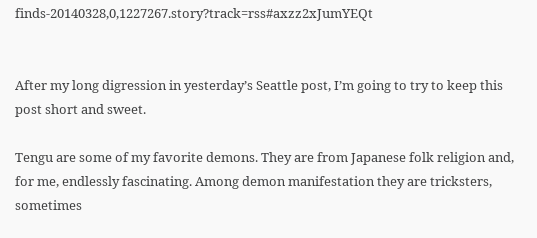finds-20140328,0,1227267.story?track=rss#axzz2xJumYEQt


After my long digression in yesterday’s Seattle post, I’m going to try to keep this post short and sweet.

Tengu are some of my favorite demons. They are from Japanese folk religion and, for me, endlessly fascinating. Among demon manifestation they are tricksters, sometimes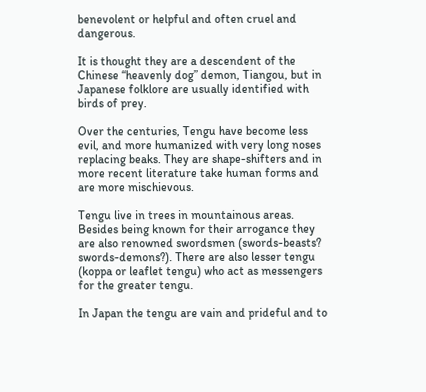benevolent or helpful and often cruel and dangerous.

It is thought they are a descendent of the Chinese “heavenly dog” demon, Tiangou, but in Japanese folklore are usually identified with birds of prey.

Over the centuries, Tengu have become less evil, and more humanized with very long noses replacing beaks. They are shape-shifters and in more recent literature take human forms and are more mischievous.

Tengu live in trees in mountainous areas. Besides being known for their arrogance they are also renowned swordsmen (swords-beasts? swords-demons?). There are also lesser tengu (koppa or leaflet tengu) who act as messengers for the greater tengu.

In Japan the tengu are vain and prideful and to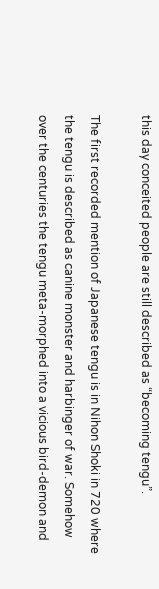this day conceited people are still described as “becoming tengu”.

The first recorded mention of Japanese tengu is in Nihon Shoki in 720 where the tengu is described as canine monster and harbinger of war. Somehow over the centuries the tengu meta-morphed into a vicious bird-demon and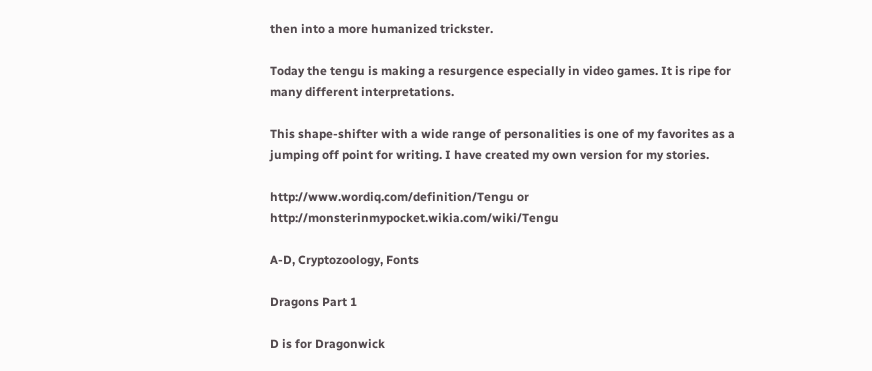then into a more humanized trickster.

Today the tengu is making a resurgence especially in video games. It is ripe for many different interpretations.

This shape-shifter with a wide range of personalities is one of my favorites as a jumping off point for writing. I have created my own version for my stories.

http://www.wordiq.com/definition/Tengu or  http://monsterinmypocket.wikia.com/wiki/Tengu

A-D, Cryptozoology, Fonts

Dragons Part 1

D is for Dragonwick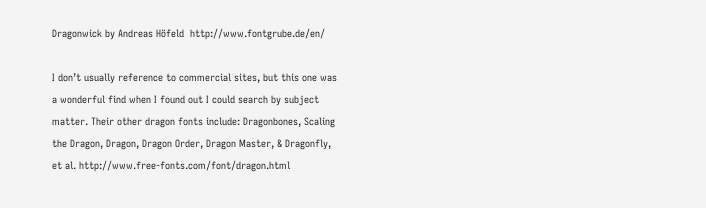Dragonwick by Andreas Höfeld  http://www.fontgrube.de/en/

I don’t usually reference to commercial sites, but this one was a wonderful find when I found out I could search by subject matter. Their other dragon fonts include: Dragonbones, Scaling the Dragon, Dragon, Dragon Order, Dragon Master, & Dragonfly, et al. http://www.free-fonts.com/font/dragon.html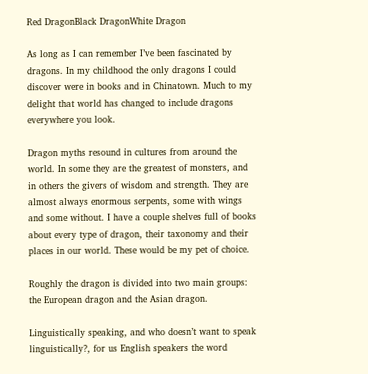Red DragonBlack DragonWhite Dragon

As long as I can remember I’ve been fascinated by dragons. In my childhood the only dragons I could discover were in books and in Chinatown. Much to my delight that world has changed to include dragons everywhere you look.

Dragon myths resound in cultures from around the world. In some they are the greatest of monsters, and in others the givers of wisdom and strength. They are almost always enormous serpents, some with wings and some without. I have a couple shelves full of books about every type of dragon, their taxonomy and their places in our world. These would be my pet of choice.

Roughly the dragon is divided into two main groups: the European dragon and the Asian dragon.

Linguistically speaking, and who doesn’t want to speak linguistically?, for us English speakers the word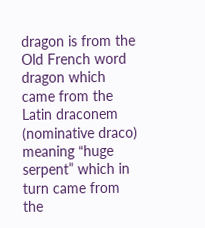dragon is from the Old French word dragon which came from the Latin draconem (nominative draco) meaning “huge serpent” which in turn came from the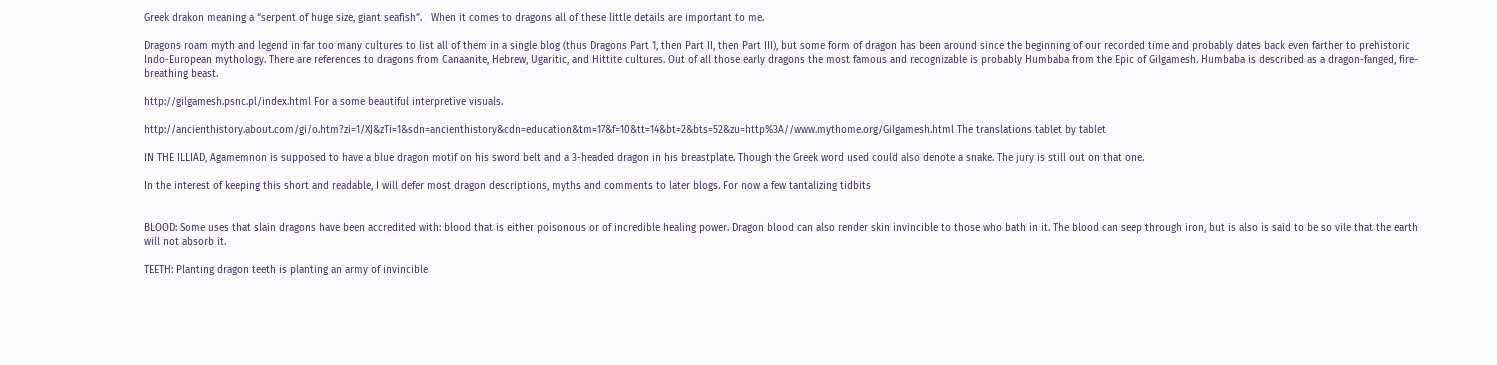Greek drakon meaning a “serpent of huge size, giant seafish”.   When it comes to dragons all of these little details are important to me.

Dragons roam myth and legend in far too many cultures to list all of them in a single blog (thus Dragons Part 1, then Part II, then Part III), but some form of dragon has been around since the beginning of our recorded time and probably dates back even farther to prehistoric Indo-European mythology. There are references to dragons from Canaanite, Hebrew, Ugaritic, and Hittite cultures. Out of all those early dragons the most famous and recognizable is probably Humbaba from the Epic of Gilgamesh. Humbaba is described as a dragon-fanged, fire-breathing beast.

http://gilgamesh.psnc.pl/index.html For a some beautiful interpretive visuals.

http://ancienthistory.about.com/gi/o.htm?zi=1/XJ&zTi=1&sdn=ancienthistory&cdn=education&tm=17&f=10&tt=14&bt=2&bts=52&zu=http%3A//www.mythome.org/Gilgamesh.html The translations tablet by tablet

IN THE ILLIAD, Agamemnon is supposed to have a blue dragon motif on his sword belt and a 3-headed dragon in his breastplate. Though the Greek word used could also denote a snake. The jury is still out on that one.

In the interest of keeping this short and readable, I will defer most dragon descriptions, myths and comments to later blogs. For now a few tantalizing tidbits


BLOOD: Some uses that slain dragons have been accredited with: blood that is either poisonous or of incredible healing power. Dragon blood can also render skin invincible to those who bath in it. The blood can seep through iron, but is also is said to be so vile that the earth will not absorb it.

TEETH: Planting dragon teeth is planting an army of invincible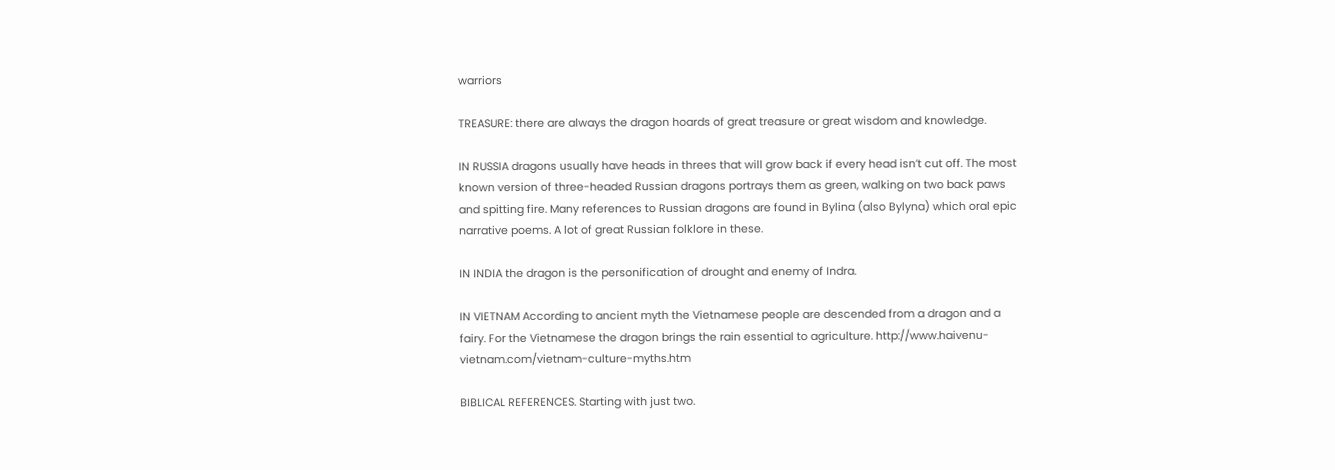warriors

TREASURE: there are always the dragon hoards of great treasure or great wisdom and knowledge.

IN RUSSIA dragons usually have heads in threes that will grow back if every head isn’t cut off. The most known version of three-headed Russian dragons portrays them as green, walking on two back paws and spitting fire. Many references to Russian dragons are found in Bylina (also Bylyna) which oral epic narrative poems. A lot of great Russian folklore in these.

IN INDIA the dragon is the personification of drought and enemy of Indra.

IN VIETNAM According to ancient myth the Vietnamese people are descended from a dragon and a fairy. For the Vietnamese the dragon brings the rain essential to agriculture. http://www.haivenu-vietnam.com/vietnam-culture-myths.htm

BIBLICAL REFERENCES. Starting with just two.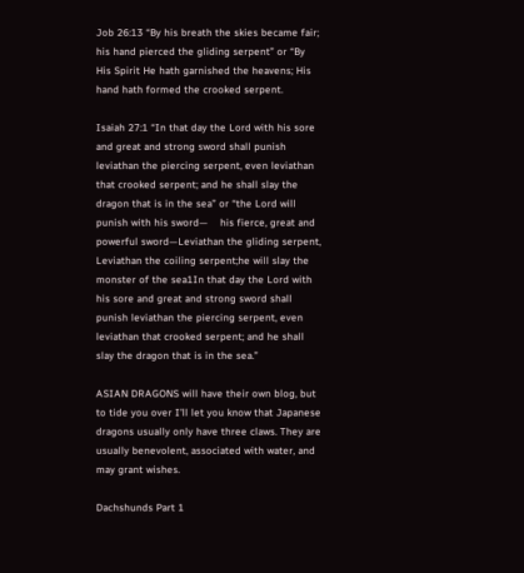Job 26:13 “By his breath the skies became fair; his hand pierced the gliding serpent” or “By His Spirit He hath garnished the heavens; His hand hath formed the crooked serpent.

Isaiah 27:1 “In that day the Lord with his sore and great and strong sword shall punish leviathan the piercing serpent, even leviathan that crooked serpent; and he shall slay the dragon that is in the sea” or “the Lord will punish with his sword—    his fierce, great and powerful sword—Leviathan the gliding serpent,    Leviathan the coiling serpent;he will slay the monster of the sea1In that day the Lord with his sore and great and strong sword shall punish leviathan the piercing serpent, even leviathan that crooked serpent; and he shall slay the dragon that is in the sea.”

ASIAN DRAGONS will have their own blog, but to tide you over I’ll let you know that Japanese dragons usually only have three claws. They are usually benevolent, associated with water, and may grant wishes.

Dachshunds Part 1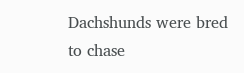Dachshunds were bred to chase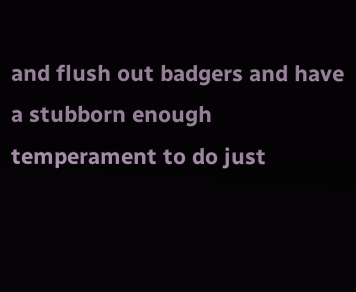and flush out badgers and have a stubborn enough temperament to do just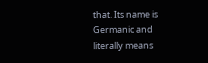that. Its name is Germanic and literally means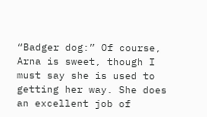“Badger dog:” Of course, Arna is sweet, though I must say she is used to getting her way. She does an excellent job of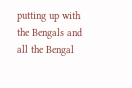putting up with the Bengals and all the Bengal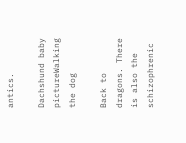antics.

Dachshund baby pictureWalking the dog

Back to dragons. There is also the schizophrenic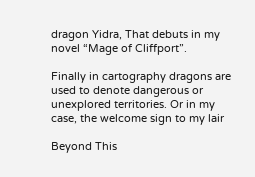dragon Yidra, That debuts in my novel “Mage of Cliffport”.

Finally in cartography dragons are used to denote dangerous or unexplored territories. Or in my case, the welcome sign to my lair

Beyond This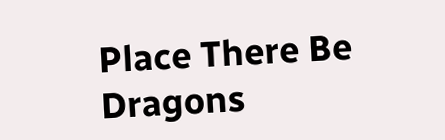Place There Be Dragons